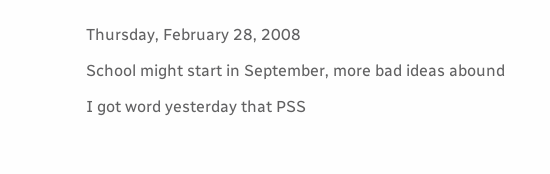Thursday, February 28, 2008

School might start in September, more bad ideas abound

I got word yesterday that PSS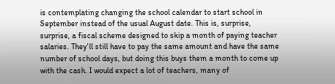is contemplating changing the school calendar to start school in September instead of the usual August date. This is, surprise, surprise, a fiscal scheme designed to skip a month of paying teacher salaries. They'll still have to pay the same amount and have the same number of school days, but doing this buys them a month to come up with the cash. I would expect a lot of teachers, many of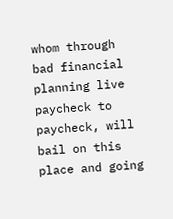whom through bad financial planning live paycheck to paycheck, will bail on this place and going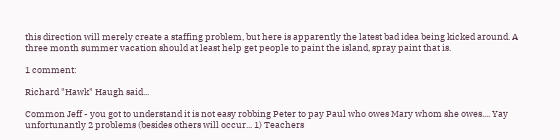this direction will merely create a staffing problem, but here is apparently the latest bad idea being kicked around. A three month summer vacation should at least help get people to paint the island, spray paint that is.

1 comment:

Richard "Hawk" Haugh said...

Common Jeff - you got to understand it is not easy robbing Peter to pay Paul who owes Mary whom she owes.... Yay unfortunantly 2 problems (besides others will occur... 1) Teachers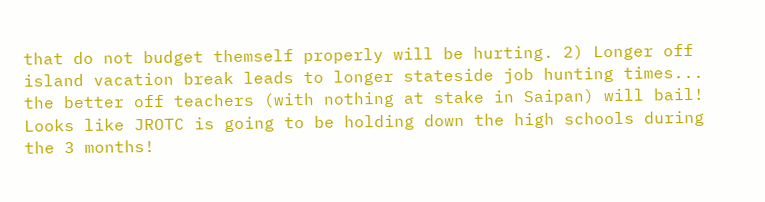that do not budget themself properly will be hurting. 2) Longer off island vacation break leads to longer stateside job hunting times... the better off teachers (with nothing at stake in Saipan) will bail! Looks like JROTC is going to be holding down the high schools during the 3 months!